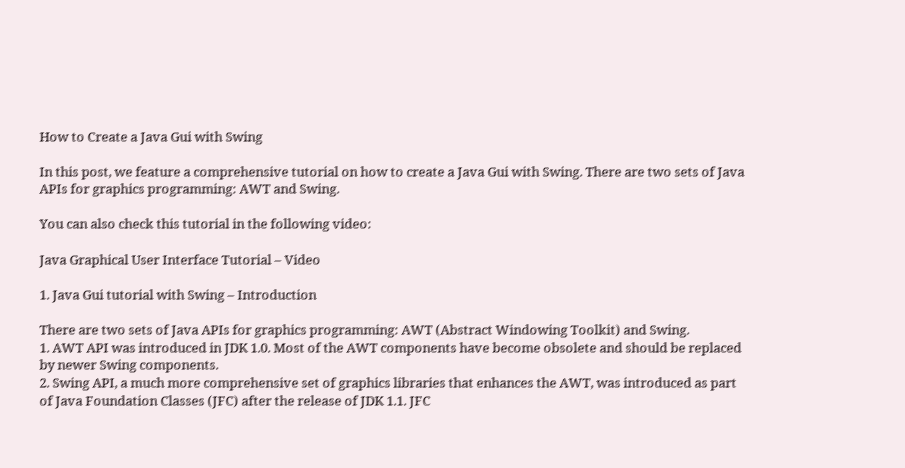How to Create a Java Gui with Swing

In this post, we feature a comprehensive tutorial on how to create a Java Gui with Swing. There are two sets of Java APIs for graphics programming: AWT and Swing.

You can also check this tutorial in the following video:

Java Graphical User Interface Tutorial – Video

1. Java Gui tutorial with Swing – Introduction

There are two sets of Java APIs for graphics programming: AWT (Abstract Windowing Toolkit) and Swing.
1. AWT API was introduced in JDK 1.0. Most of the AWT components have become obsolete and should be replaced by newer Swing components.
2. Swing API, a much more comprehensive set of graphics libraries that enhances the AWT, was introduced as part of Java Foundation Classes (JFC) after the release of JDK 1.1. JFC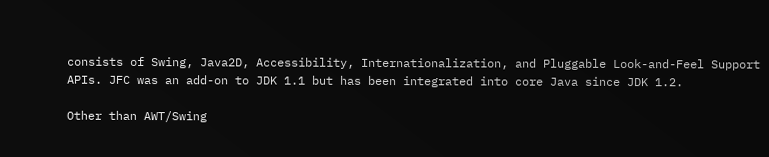consists of Swing, Java2D, Accessibility, Internationalization, and Pluggable Look-and-Feel Support APIs. JFC was an add-on to JDK 1.1 but has been integrated into core Java since JDK 1.2.

Other than AWT/Swing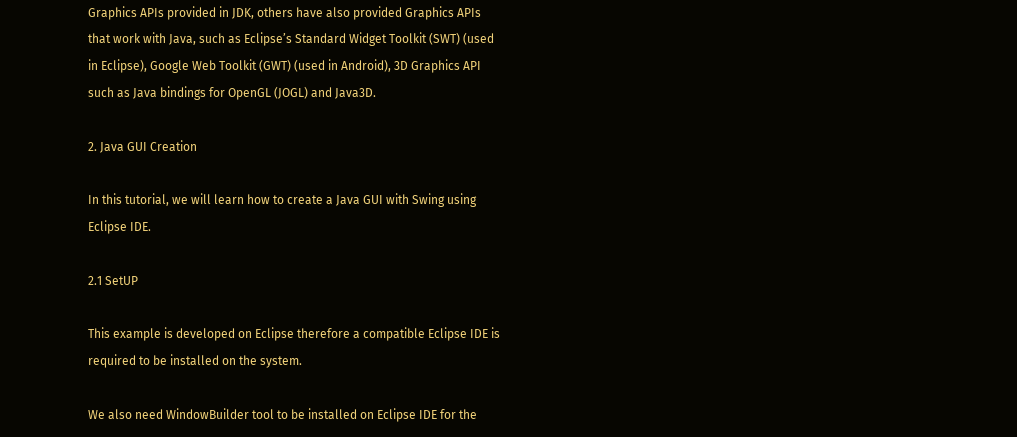Graphics APIs provided in JDK, others have also provided Graphics APIs that work with Java, such as Eclipse’s Standard Widget Toolkit (SWT) (used in Eclipse), Google Web Toolkit (GWT) (used in Android), 3D Graphics API such as Java bindings for OpenGL (JOGL) and Java3D.

2. Java GUI Creation

In this tutorial, we will learn how to create a Java GUI with Swing using Eclipse IDE.

2.1 SetUP

This example is developed on Eclipse therefore a compatible Eclipse IDE is required to be installed on the system.

We also need WindowBuilder tool to be installed on Eclipse IDE for the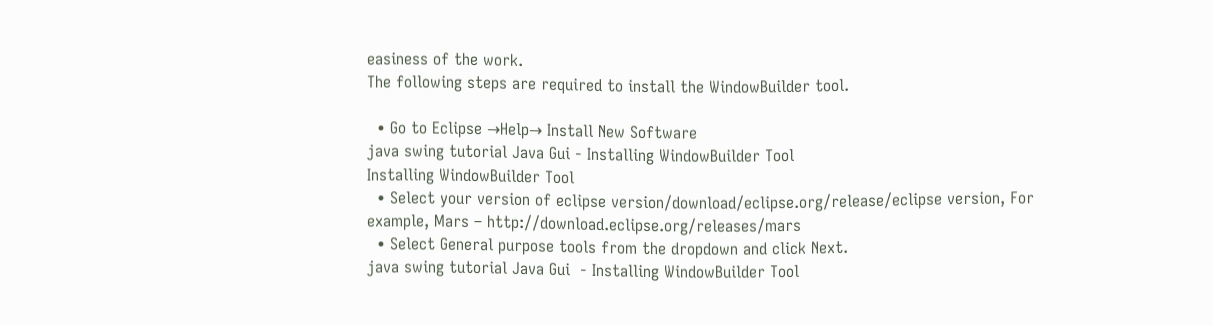easiness of the work.
The following steps are required to install the WindowBuilder tool.

  • Go to Eclipse →Help→ Install New Software
java swing tutorial Java Gui - Installing WindowBuilder Tool
Installing WindowBuilder Tool
  • Select your version of eclipse version/download/eclipse.org/release/eclipse version, For example, Mars – http://download.eclipse.org/releases/mars
  • Select General purpose tools from the dropdown and click Next.
java swing tutorial Java Gui  - Installing WindowBuilder Tool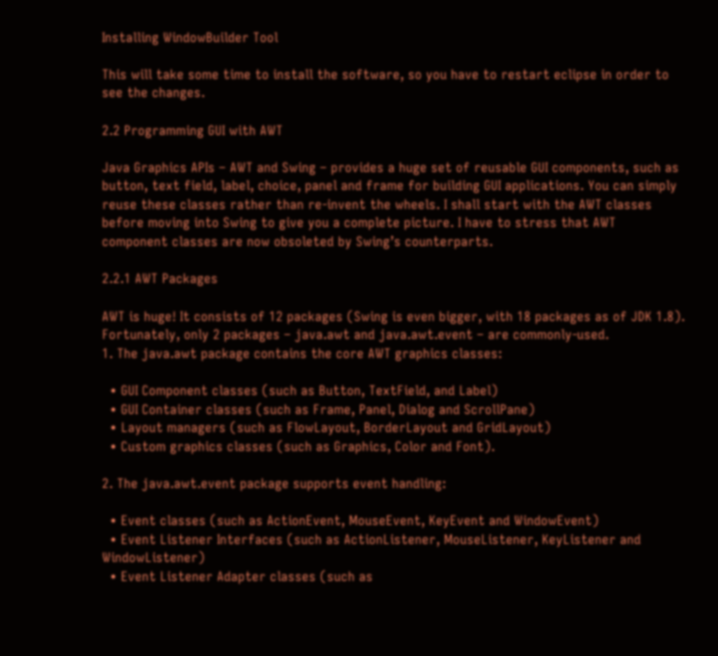Installing WindowBuilder Tool

This will take some time to install the software, so you have to restart eclipse in order to see the changes.

2.2 Programming GUI with AWT

Java Graphics APIs – AWT and Swing – provides a huge set of reusable GUI components, such as button, text field, label, choice, panel and frame for building GUI applications. You can simply reuse these classes rather than re-invent the wheels. I shall start with the AWT classes before moving into Swing to give you a complete picture. I have to stress that AWT component classes are now obsoleted by Swing’s counterparts.

2.2.1 AWT Packages

AWT is huge! It consists of 12 packages (Swing is even bigger, with 18 packages as of JDK 1.8). Fortunately, only 2 packages – java.awt and java.awt.event – are commonly-used.
1. The java.awt package contains the core AWT graphics classes:

  • GUI Component classes (such as Button, TextField, and Label)
  • GUI Container classes (such as Frame, Panel, Dialog and ScrollPane)
  • Layout managers (such as FlowLayout, BorderLayout and GridLayout)
  • Custom graphics classes (such as Graphics, Color and Font).

2. The java.awt.event package supports event handling:

  • Event classes (such as ActionEvent, MouseEvent, KeyEvent and WindowEvent)
  • Event Listener Interfaces (such as ActionListener, MouseListener, KeyListener and WindowListener)
  • Event Listener Adapter classes (such as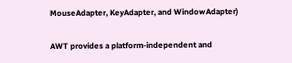MouseAdapter, KeyAdapter, and WindowAdapter)

AWT provides a platform-independent and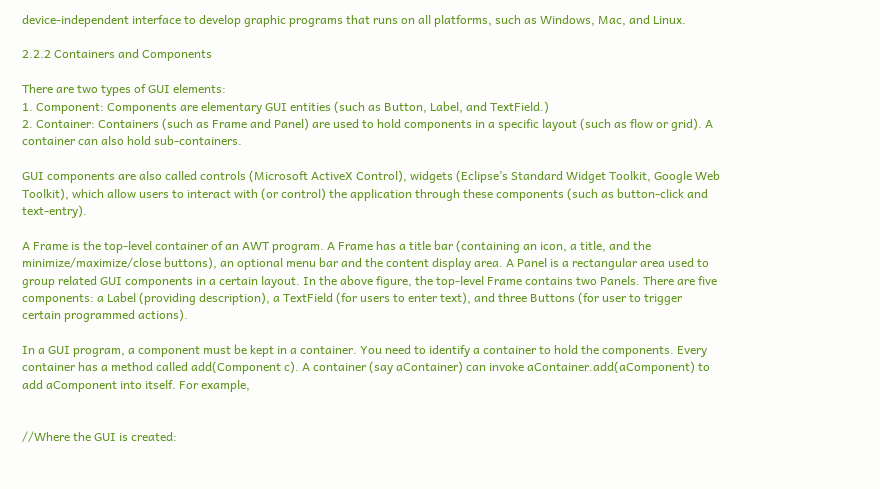device-independent interface to develop graphic programs that runs on all platforms, such as Windows, Mac, and Linux.

2.2.2 Containers and Components

There are two types of GUI elements:
1. Component: Components are elementary GUI entities (such as Button, Label, and TextField.)
2. Container: Containers (such as Frame and Panel) are used to hold components in a specific layout (such as flow or grid). A container can also hold sub-containers.

GUI components are also called controls (Microsoft ActiveX Control), widgets (Eclipse’s Standard Widget Toolkit, Google Web Toolkit), which allow users to interact with (or control) the application through these components (such as button-click and text-entry).

A Frame is the top-level container of an AWT program. A Frame has a title bar (containing an icon, a title, and the minimize/maximize/close buttons), an optional menu bar and the content display area. A Panel is a rectangular area used to group related GUI components in a certain layout. In the above figure, the top-level Frame contains two Panels. There are five components: a Label (providing description), a TextField (for users to enter text), and three Buttons (for user to trigger certain programmed actions).

In a GUI program, a component must be kept in a container. You need to identify a container to hold the components. Every container has a method called add(Component c). A container (say aContainer) can invoke aContainer.add(aComponent) to add aComponent into itself. For example,


//Where the GUI is created: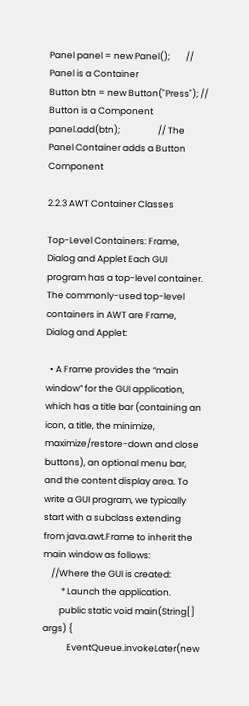Panel panel = new Panel();        // Panel is a Container
Button btn = new Button("Press"); // Button is a Component
panel.add(btn);                   // The Panel Container adds a Button Component

2.2.3 AWT Container Classes

Top-Level Containers: Frame, Dialog and Applet Each GUI program has a top-level container. The commonly-used top-level containers in AWT are Frame, Dialog and Applet:

  • A Frame provides the “main window” for the GUI application, which has a title bar (containing an icon, a title, the minimize, maximize/restore-down and close buttons), an optional menu bar, and the content display area. To write a GUI program, we typically start with a subclass extending from java.awt.Frame to inherit the main window as follows:
    //Where the GUI is created:
         * Launch the application.
        public static void main(String[] args) {
            EventQueue.invokeLater(new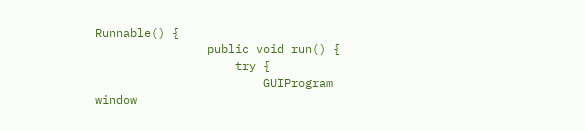Runnable() {
                public void run() {
                    try {
                        GUIProgram window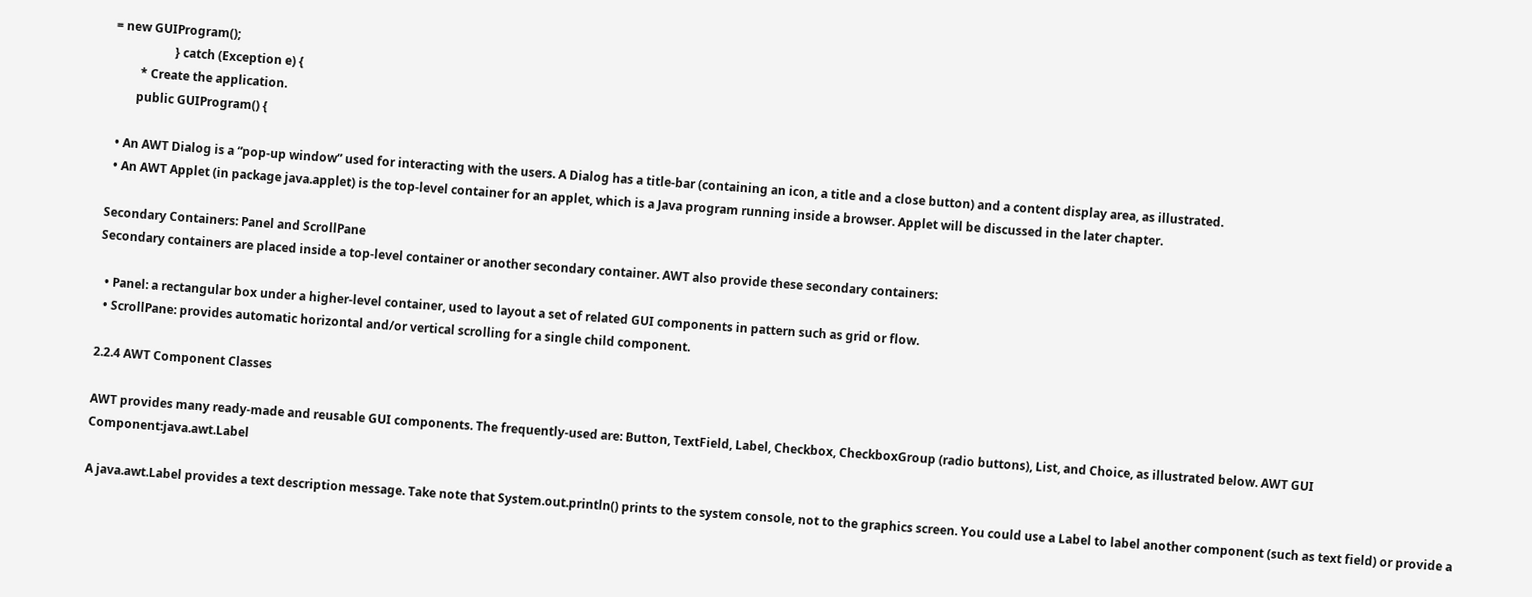= new GUIProgram();
                    } catch (Exception e) {
         * Create the application.
        public GUIProgram() {

  • An AWT Dialog is a “pop-up window” used for interacting with the users. A Dialog has a title-bar (containing an icon, a title and a close button) and a content display area, as illustrated.
  • An AWT Applet (in package java.applet) is the top-level container for an applet, which is a Java program running inside a browser. Applet will be discussed in the later chapter.

Secondary Containers: Panel and ScrollPane
Secondary containers are placed inside a top-level container or another secondary container. AWT also provide these secondary containers:

  • Panel: a rectangular box under a higher-level container, used to layout a set of related GUI components in pattern such as grid or flow.
  • ScrollPane: provides automatic horizontal and/or vertical scrolling for a single child component.

2.2.4 AWT Component Classes

AWT provides many ready-made and reusable GUI components. The frequently-used are: Button, TextField, Label, Checkbox, CheckboxGroup (radio buttons), List, and Choice, as illustrated below. AWT GUI Component:java.awt.Label

A java.awt.Label provides a text description message. Take note that System.out.println() prints to the system console, not to the graphics screen. You could use a Label to label another component (such as text field) or provide a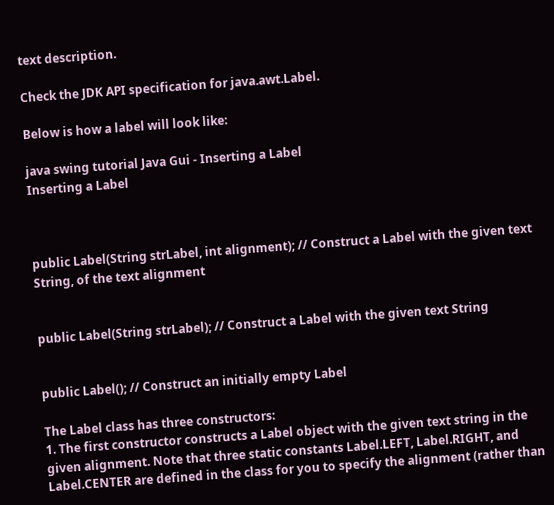text description.

Check the JDK API specification for java.awt.Label.

Below is how a label will look like:

java swing tutorial Java Gui - Inserting a Label
Inserting a Label



public Label(String strLabel, int alignment); // Construct a Label with the given text String, of the text alignment


public Label(String strLabel); // Construct a Label with the given text String


public Label(); // Construct an initially empty Label

The Label class has three constructors:
1. The first constructor constructs a Label object with the given text string in the given alignment. Note that three static constants Label.LEFT, Label.RIGHT, and Label.CENTER are defined in the class for you to specify the alignment (rather than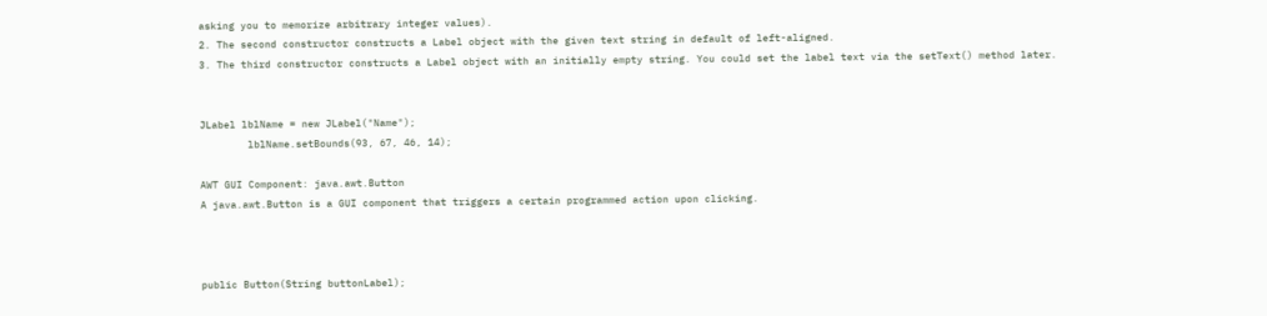asking you to memorize arbitrary integer values).
2. The second constructor constructs a Label object with the given text string in default of left-aligned.
3. The third constructor constructs a Label object with an initially empty string. You could set the label text via the setText() method later.


JLabel lblName = new JLabel("Name");
        lblName.setBounds(93, 67, 46, 14);

AWT GUI Component: java.awt.Button
A java.awt.Button is a GUI component that triggers a certain programmed action upon clicking.



public Button(String buttonLabel);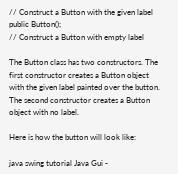// Construct a Button with the given label
public Button();
// Construct a Button with empty label

The Button class has two constructors. The first constructor creates a Button object with the given label painted over the button. The second constructor creates a Button object with no label.

Here is how the button will look like:

java swing tutorial Java Gui -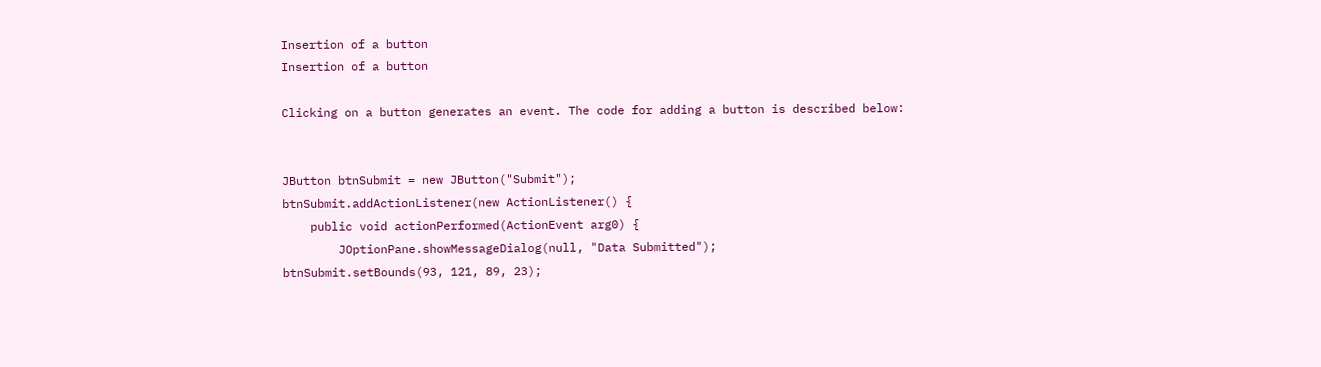Insertion of a button
Insertion of a button

Clicking on a button generates an event. The code for adding a button is described below:


JButton btnSubmit = new JButton("Submit");
btnSubmit.addActionListener(new ActionListener() {
    public void actionPerformed(ActionEvent arg0) {
        JOptionPane.showMessageDialog(null, "Data Submitted");
btnSubmit.setBounds(93, 121, 89, 23);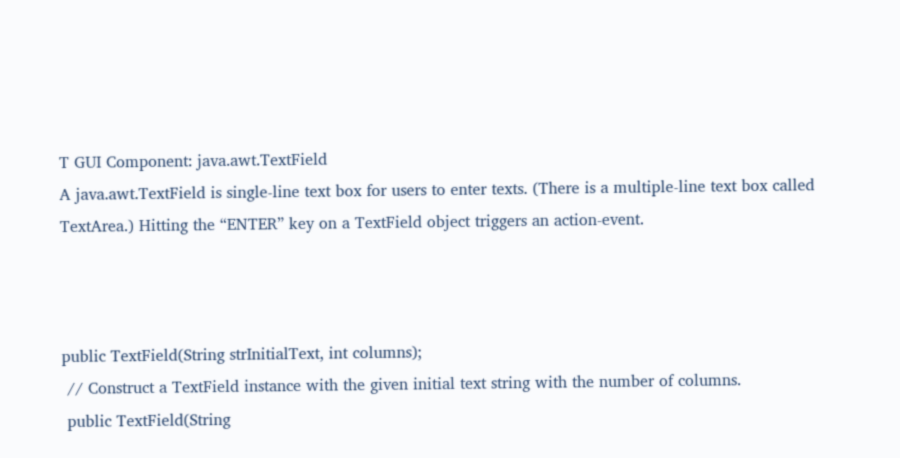T GUI Component: java.awt.TextField
A java.awt.TextField is single-line text box for users to enter texts. (There is a multiple-line text box called TextArea.) Hitting the “ENTER” key on a TextField object triggers an action-event.



public TextField(String strInitialText, int columns);
 // Construct a TextField instance with the given initial text string with the number of columns.
 public TextField(String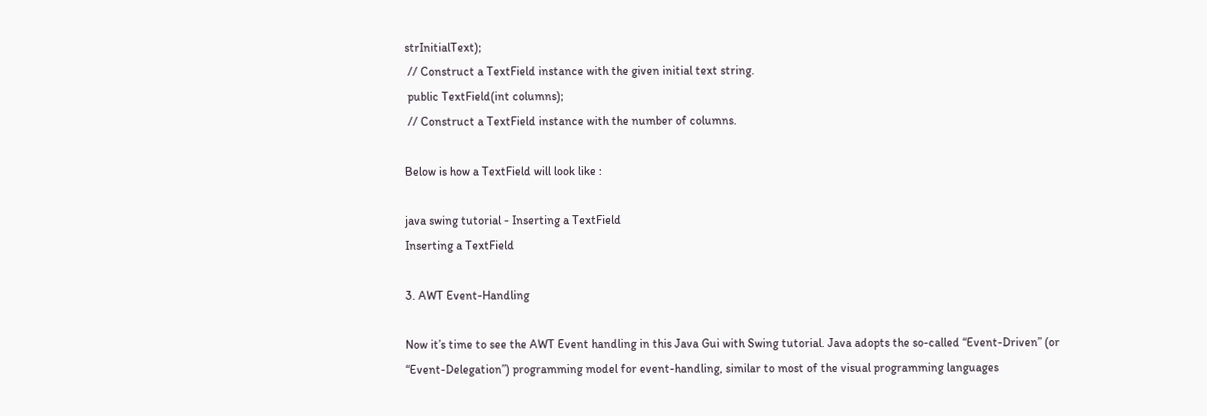strInitialText);
 // Construct a TextField instance with the given initial text string.
 public TextField(int columns);
 // Construct a TextField instance with the number of columns.

Below is how a TextField will look like :

java swing tutorial - Inserting a TextField
Inserting a TextField

3. AWT Event-Handling

Now it’s time to see the AWT Event handling in this Java Gui with Swing tutorial. Java adopts the so-called “Event-Driven” (or “Event-Delegation”) programming model for event-handling, similar to most of the visual programming languages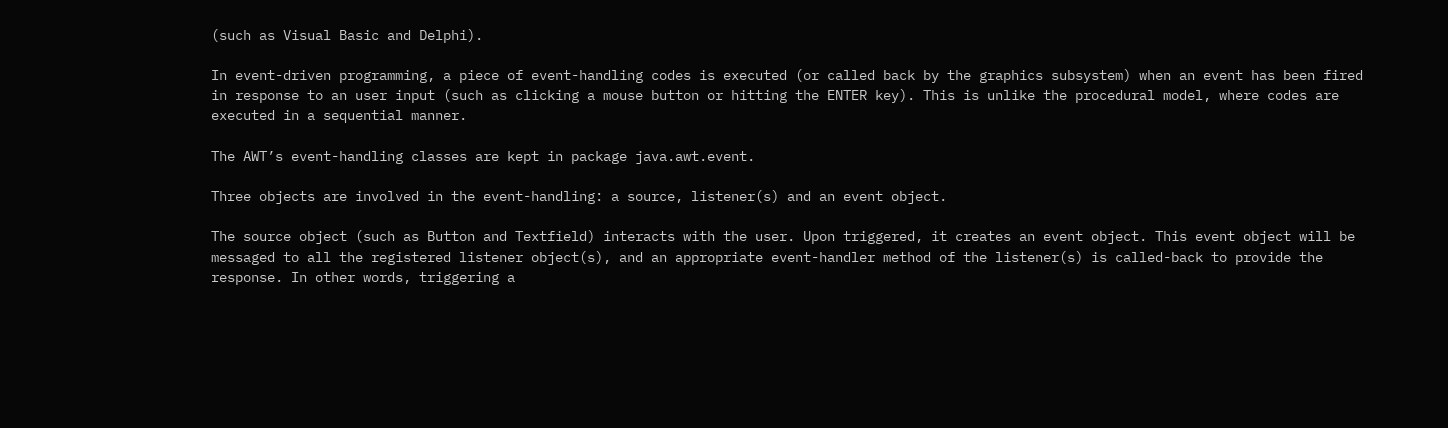(such as Visual Basic and Delphi).

In event-driven programming, a piece of event-handling codes is executed (or called back by the graphics subsystem) when an event has been fired in response to an user input (such as clicking a mouse button or hitting the ENTER key). This is unlike the procedural model, where codes are executed in a sequential manner.

The AWT’s event-handling classes are kept in package java.awt.event.

Three objects are involved in the event-handling: a source, listener(s) and an event object.

The source object (such as Button and Textfield) interacts with the user. Upon triggered, it creates an event object. This event object will be messaged to all the registered listener object(s), and an appropriate event-handler method of the listener(s) is called-back to provide the response. In other words, triggering a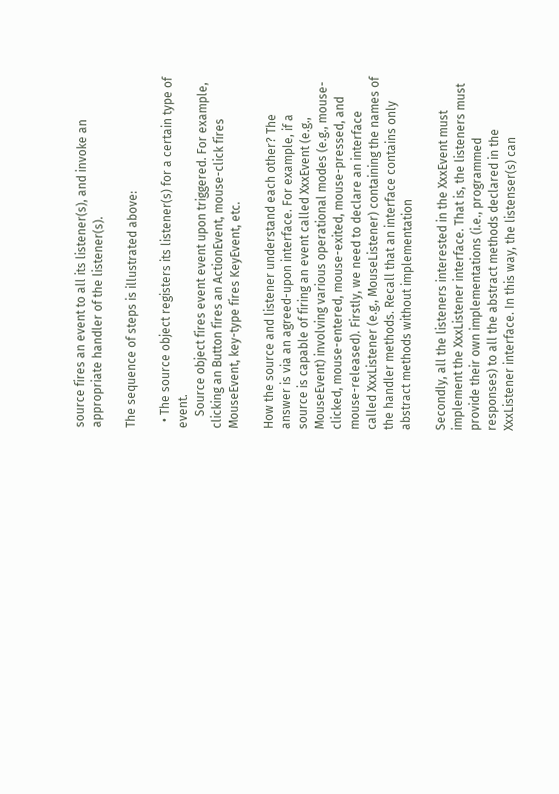source fires an event to all its listener(s), and invoke an appropriate handler of the listener(s).

The sequence of steps is illustrated above:

  • The source object registers its listener(s) for a certain type of event.
    Source object fires event event upon triggered. For example, clicking an Button fires an ActionEvent, mouse-click fires MouseEvent, key-type fires KeyEvent, etc.

How the source and listener understand each other? The answer is via an agreed-upon interface. For example, if a source is capable of firing an event called XxxEvent (e.g., MouseEvent) involving various operational modes (e.g., mouse-clicked, mouse-entered, mouse-exited, mouse-pressed, and mouse-released). Firstly, we need to declare an interface called XxxListener (e.g., MouseListener) containing the names of the handler methods. Recall that an interface contains only abstract methods without implementation

Secondly, all the listeners interested in the XxxEvent must implement the XxxListener interface. That is, the listeners must provide their own implementations (i.e., programmed responses) to all the abstract methods declared in the XxxListener interface. In this way, the listenser(s) can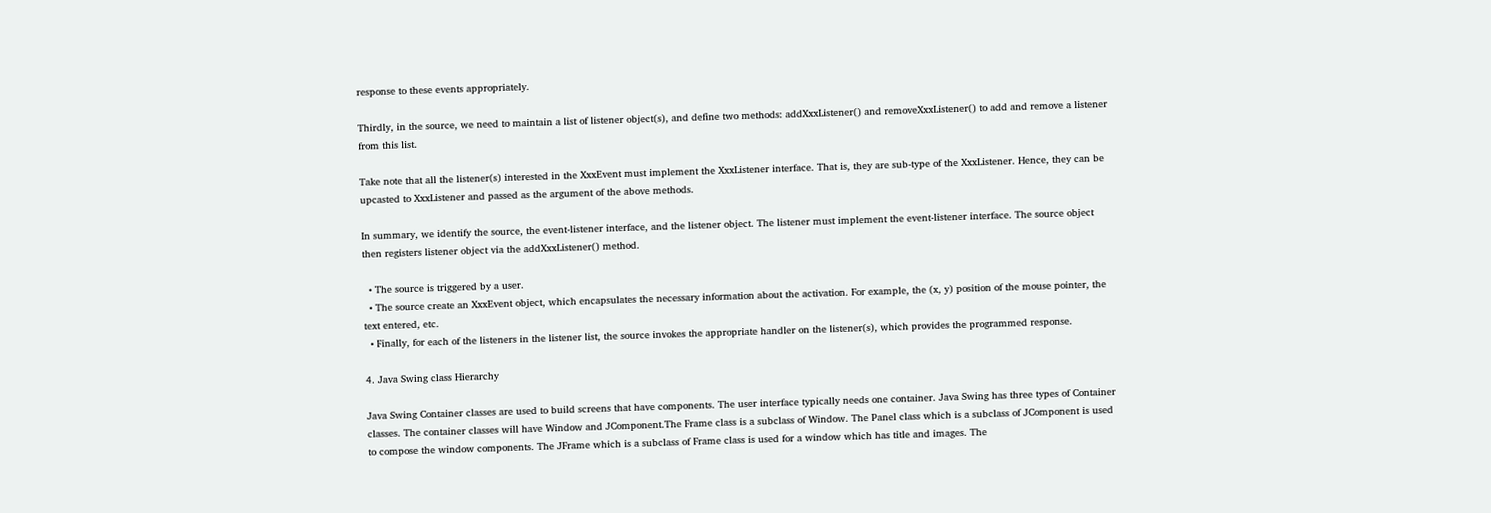response to these events appropriately.

Thirdly, in the source, we need to maintain a list of listener object(s), and define two methods: addXxxListener() and removeXxxListener() to add and remove a listener from this list.

Take note that all the listener(s) interested in the XxxEvent must implement the XxxListener interface. That is, they are sub-type of the XxxListener. Hence, they can be upcasted to XxxListener and passed as the argument of the above methods.

In summary, we identify the source, the event-listener interface, and the listener object. The listener must implement the event-listener interface. The source object then registers listener object via the addXxxListener() method.

  • The source is triggered by a user.
  • The source create an XxxEvent object, which encapsulates the necessary information about the activation. For example, the (x, y) position of the mouse pointer, the text entered, etc.
  • Finally, for each of the listeners in the listener list, the source invokes the appropriate handler on the listener(s), which provides the programmed response.

4. Java Swing class Hierarchy

Java Swing Container classes are used to build screens that have components. The user interface typically needs one container. Java Swing has three types of Container classes. The container classes will have Window and JComponent.The Frame class is a subclass of Window. The Panel class which is a subclass of JComponent is used to compose the window components. The JFrame which is a subclass of Frame class is used for a window which has title and images. The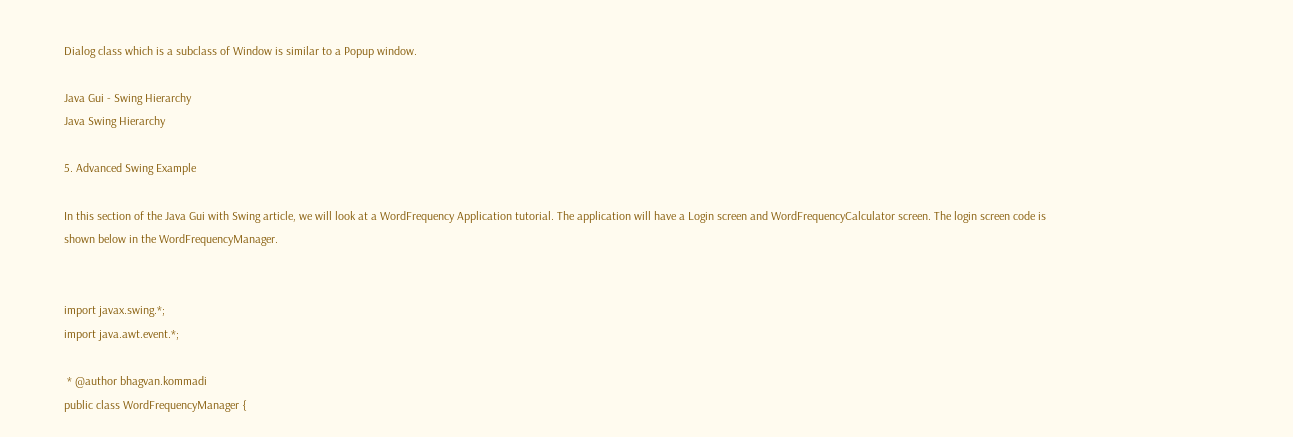Dialog class which is a subclass of Window is similar to a Popup window.

Java Gui - Swing Hierarchy
Java Swing Hierarchy

5. Advanced Swing Example

In this section of the Java Gui with Swing article, we will look at a WordFrequency Application tutorial. The application will have a Login screen and WordFrequencyCalculator screen. The login screen code is shown below in the WordFrequencyManager.


import javax.swing.*;
import java.awt.event.*;

 * @author bhagvan.kommadi
public class WordFrequencyManager {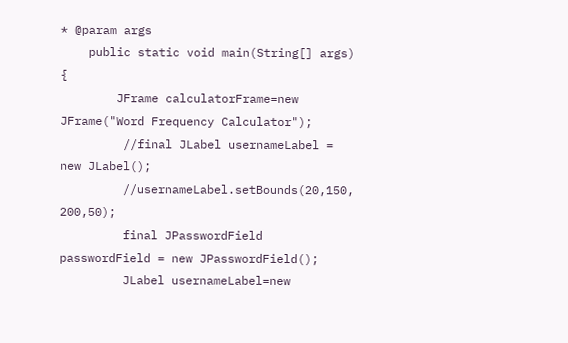* @param args
    public static void main(String[] args) {
        JFrame calculatorFrame=new JFrame("Word Frequency Calculator");
         //final JLabel usernameLabel = new JLabel();
         //usernameLabel.setBounds(20,150, 200,50);
         final JPasswordField passwordField = new JPasswordField();
         JLabel usernameLabel=new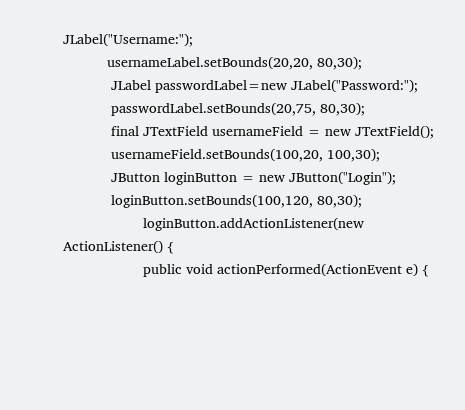JLabel("Username:");
           usernameLabel.setBounds(20,20, 80,30);
            JLabel passwordLabel=new JLabel("Password:");
            passwordLabel.setBounds(20,75, 80,30);
            final JTextField usernameField = new JTextField();
            usernameField.setBounds(100,20, 100,30);
            JButton loginButton = new JButton("Login");
            loginButton.setBounds(100,120, 80,30);
                    loginButton.addActionListener(new ActionListener() {
                    public void actionPerformed(ActionEvent e) {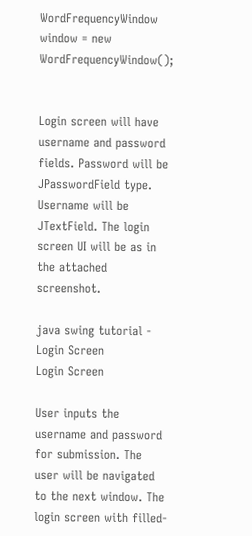WordFrequencyWindow window = new WordFrequencyWindow();


Login screen will have username and password fields. Password will be JPasswordField type. Username will be JTextField. The login screen UI will be as in the attached screenshot.

java swing tutorial - Login Screen
Login Screen

User inputs the username and password for submission. The user will be navigated to the next window. The login screen with filled-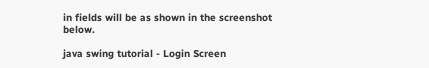in fields will be as shown in the screenshot below.

java swing tutorial - Login Screen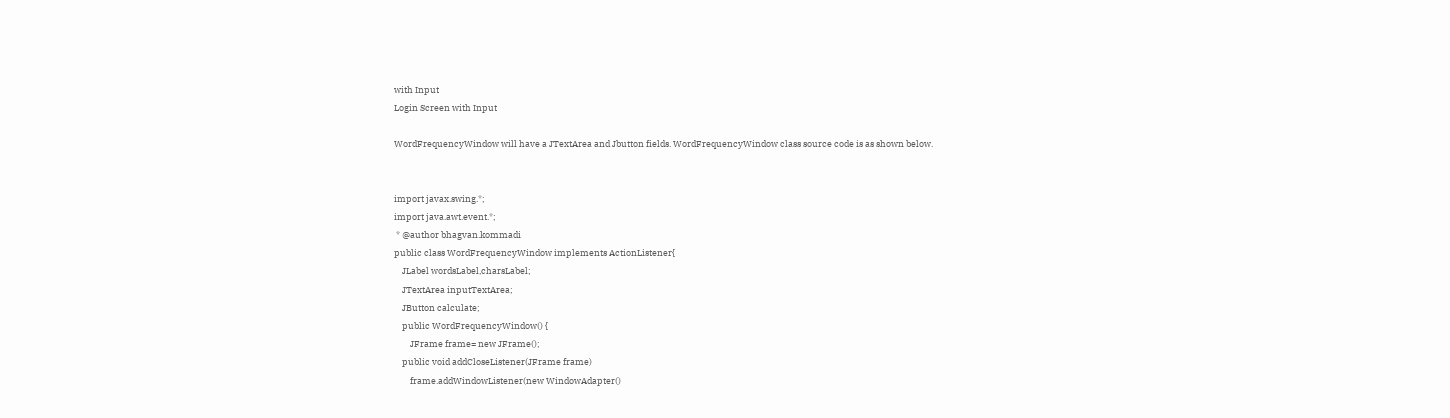with Input
Login Screen with Input

WordFrequencyWindow will have a JTextArea and Jbutton fields. WordFrequencyWindow class source code is as shown below.


import javax.swing.*;
import java.awt.event.*;
 * @author bhagvan.kommadi
public class WordFrequencyWindow implements ActionListener{
    JLabel wordsLabel,charsLabel;
    JTextArea inputTextArea;
    JButton calculate;
    public WordFrequencyWindow() {
        JFrame frame= new JFrame();
    public void addCloseListener(JFrame frame)
        frame.addWindowListener(new WindowAdapter()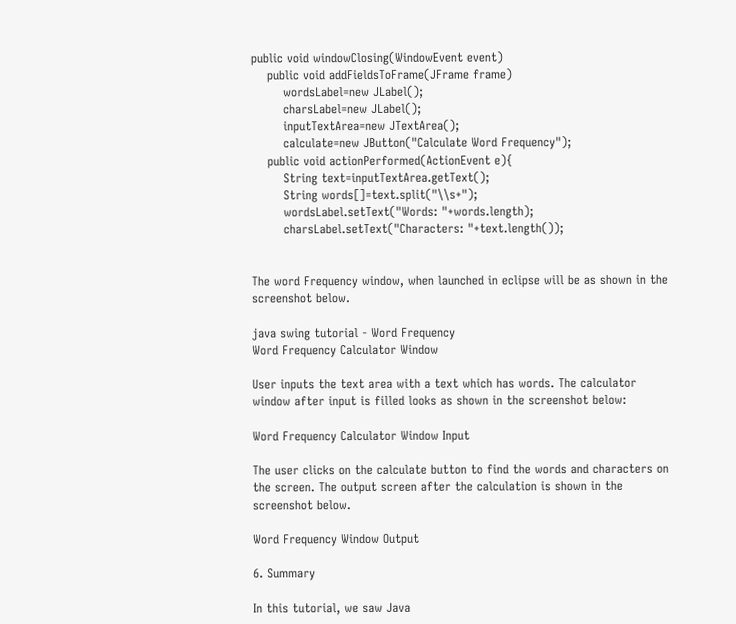public void windowClosing(WindowEvent event)
    public void addFieldsToFrame(JFrame frame)
        wordsLabel=new JLabel();
        charsLabel=new JLabel();
        inputTextArea=new JTextArea();
        calculate=new JButton("Calculate Word Frequency");
    public void actionPerformed(ActionEvent e){
        String text=inputTextArea.getText();
        String words[]=text.split("\\s+");
        wordsLabel.setText("Words: "+words.length);
        charsLabel.setText("Characters: "+text.length());


The word Frequency window, when launched in eclipse will be as shown in the screenshot below.

java swing tutorial - Word Frequency
Word Frequency Calculator Window

User inputs the text area with a text which has words. The calculator window after input is filled looks as shown in the screenshot below:

Word Frequency Calculator Window Input

The user clicks on the calculate button to find the words and characters on the screen. The output screen after the calculation is shown in the screenshot below.

Word Frequency Window Output

6. Summary

In this tutorial, we saw Java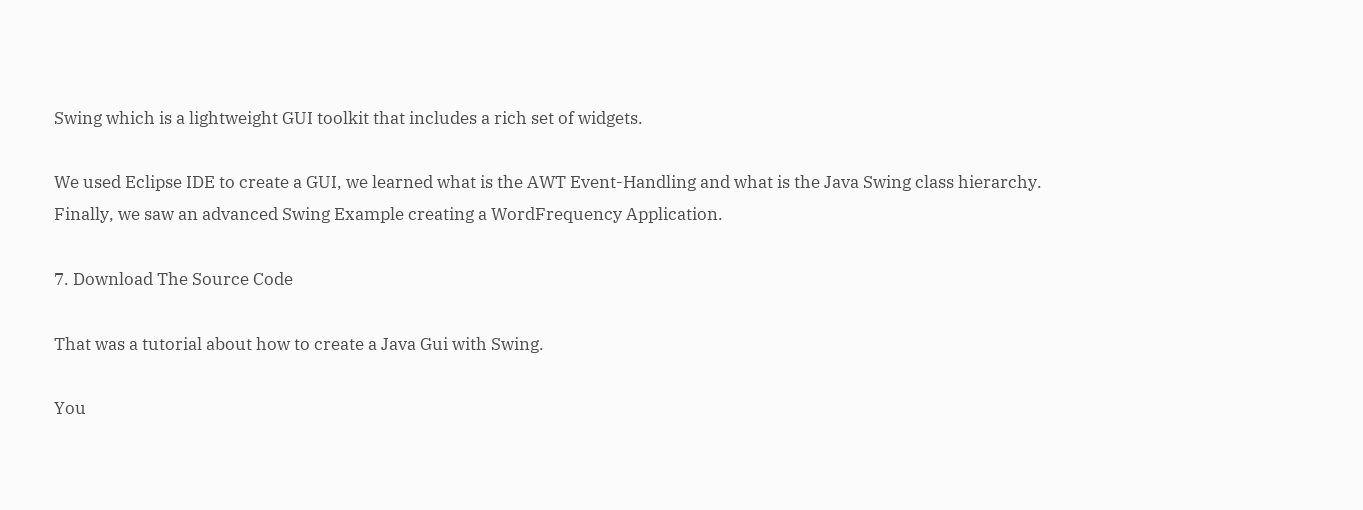Swing which is a lightweight GUI toolkit that includes a rich set of widgets.

We used Eclipse IDE to create a GUI, we learned what is the AWT Event-Handling and what is the Java Swing class hierarchy. Finally, we saw an advanced Swing Example creating a WordFrequency Application.

7. Download The Source Code

That was a tutorial about how to create a Java Gui with Swing.

You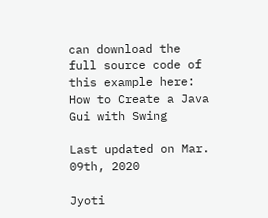can download the full source code of this example here: How to Create a Java Gui with Swing

Last updated on Mar. 09th, 2020

Jyoti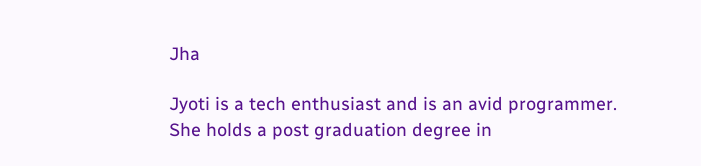Jha

Jyoti is a tech enthusiast and is an avid programmer. She holds a post graduation degree in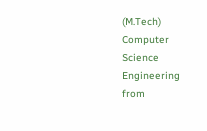(M.Tech) Computer Science Engineering from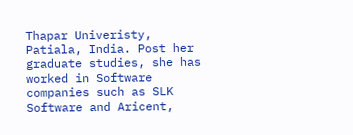Thapar Univeristy, Patiala, India. Post her graduate studies, she has worked in Software companies such as SLK Software and Aricent,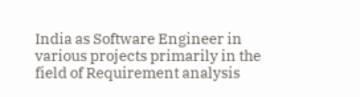India as Software Engineer in various projects primarily in the field of Requirement analysis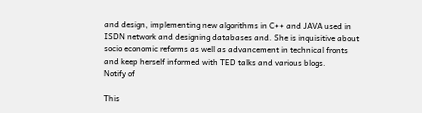and design, implementing new algorithms in C++ and JAVA used in ISDN network and designing databases and. She is inquisitive about socio economic reforms as well as advancement in technical fronts and keep herself informed with TED talks and various blogs.
Notify of

This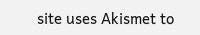site uses Akismet to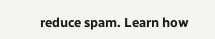reduce spam. Learn how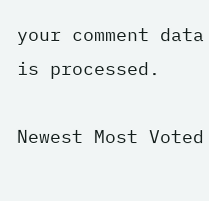your comment data is processed.

Newest Most Voted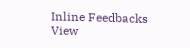Inline Feedbacks
View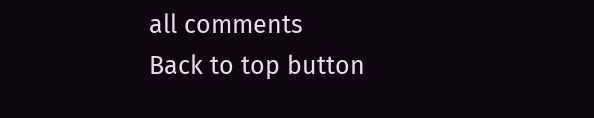all comments
Back to top button